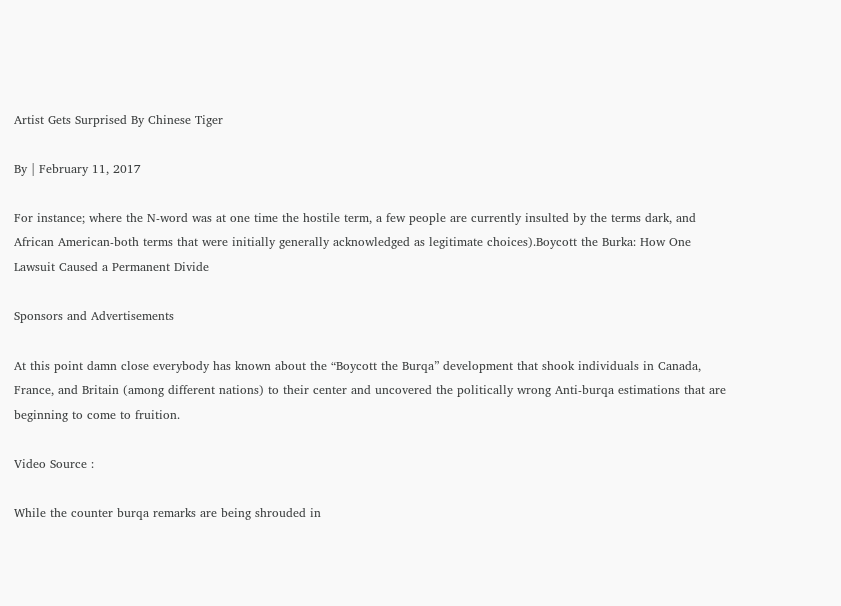Artist Gets Surprised By Chinese Tiger

By | February 11, 2017

For instance; where the N-word was at one time the hostile term, a few people are currently insulted by the terms dark, and African American-both terms that were initially generally acknowledged as legitimate choices).Boycott the Burka: How One Lawsuit Caused a Permanent Divide

Sponsors and Advertisements

At this point damn close everybody has known about the “Boycott the Burqa” development that shook individuals in Canada, France, and Britain (among different nations) to their center and uncovered the politically wrong Anti-burqa estimations that are beginning to come to fruition.

Video Source :

While the counter burqa remarks are being shrouded in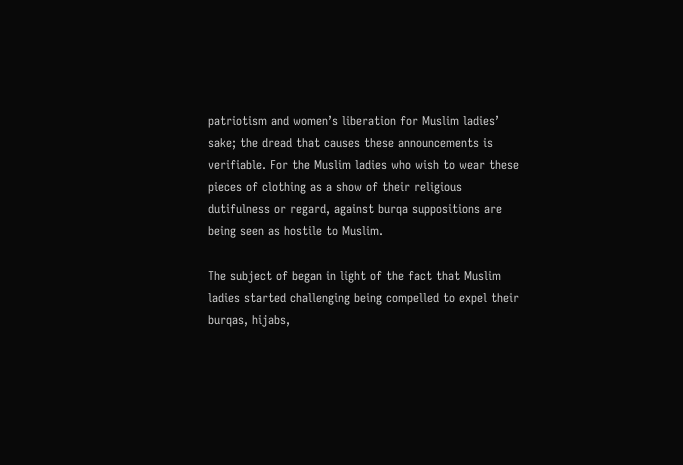patriotism and women’s liberation for Muslim ladies’ sake; the dread that causes these announcements is verifiable. For the Muslim ladies who wish to wear these pieces of clothing as a show of their religious dutifulness or regard, against burqa suppositions are being seen as hostile to Muslim.

The subject of began in light of the fact that Muslim ladies started challenging being compelled to expel their burqas, hijabs,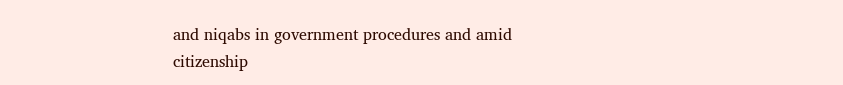and niqabs in government procedures and amid citizenship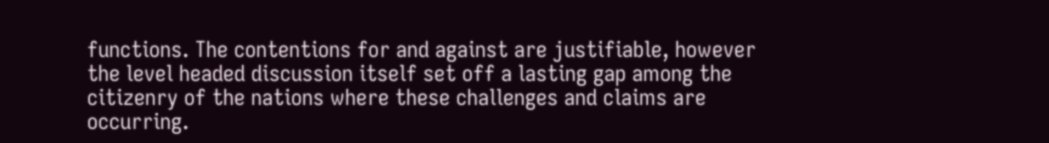functions. The contentions for and against are justifiable, however the level headed discussion itself set off a lasting gap among the citizenry of the nations where these challenges and claims are occurring.